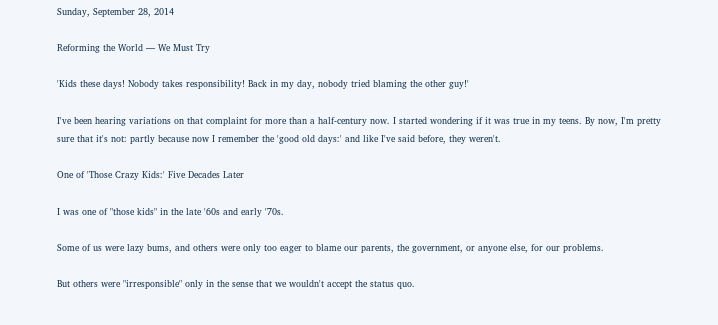Sunday, September 28, 2014

Reforming the World — We Must Try

'Kids these days! Nobody takes responsibility! Back in my day, nobody tried blaming the other guy!'

I've been hearing variations on that complaint for more than a half-century now. I started wondering if it was true in my teens. By now, I'm pretty sure that it's not: partly because now I remember the 'good old days:' and like I've said before, they weren't.

One of 'Those Crazy Kids:' Five Decades Later

I was one of "those kids" in the late '60s and early '70s.

Some of us were lazy bums, and others were only too eager to blame our parents, the government, or anyone else, for our problems.

But others were "irresponsible" only in the sense that we wouldn't accept the status quo.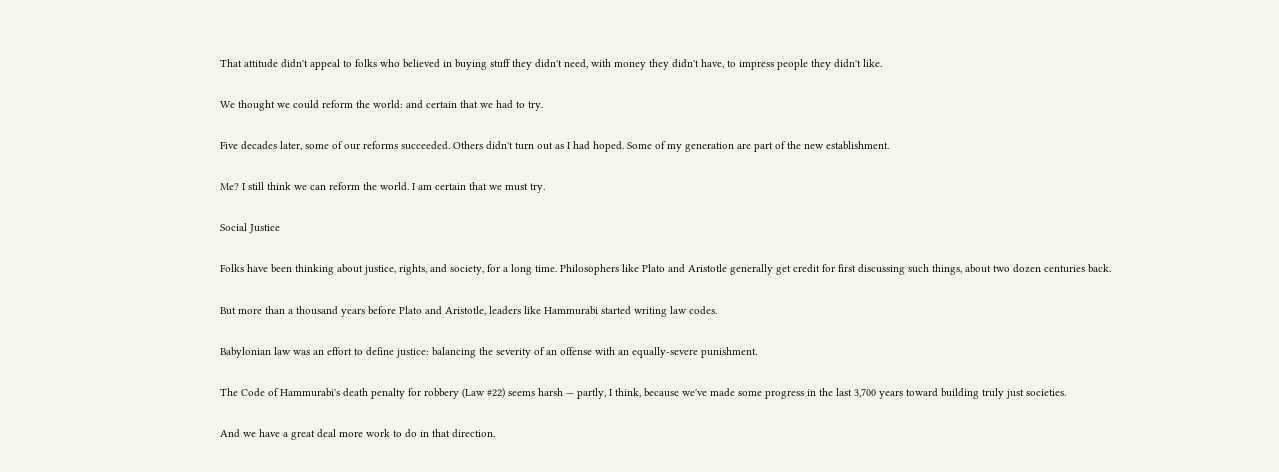That attitude didn't appeal to folks who believed in buying stuff they didn't need, with money they didn't have, to impress people they didn't like.

We thought we could reform the world: and certain that we had to try.

Five decades later, some of our reforms succeeded. Others didn't turn out as I had hoped. Some of my generation are part of the new establishment.

Me? I still think we can reform the world. I am certain that we must try.

Social Justice

Folks have been thinking about justice, rights, and society, for a long time. Philosophers like Plato and Aristotle generally get credit for first discussing such things, about two dozen centuries back.

But more than a thousand years before Plato and Aristotle, leaders like Hammurabi started writing law codes.

Babylonian law was an effort to define justice: balancing the severity of an offense with an equally-severe punishment.

The Code of Hammurabi's death penalty for robbery (Law #22) seems harsh — partly, I think, because we've made some progress in the last 3,700 years toward building truly just societies.

And we have a great deal more work to do in that direction.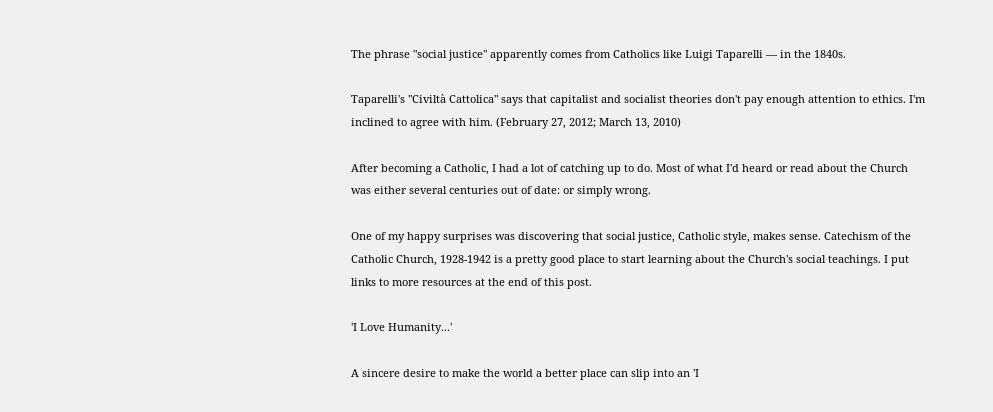The phrase "social justice" apparently comes from Catholics like Luigi Taparelli — in the 1840s.

Taparelli's "Civiltà Cattolica" says that capitalist and socialist theories don't pay enough attention to ethics. I'm inclined to agree with him. (February 27, 2012; March 13, 2010)

After becoming a Catholic, I had a lot of catching up to do. Most of what I'd heard or read about the Church was either several centuries out of date: or simply wrong.

One of my happy surprises was discovering that social justice, Catholic style, makes sense. Catechism of the Catholic Church, 1928-1942 is a pretty good place to start learning about the Church's social teachings. I put links to more resources at the end of this post.

'I Love Humanity...'

A sincere desire to make the world a better place can slip into an 'I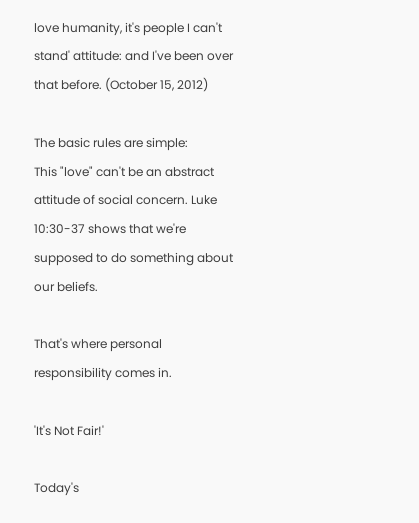love humanity, it's people I can't stand' attitude: and I've been over that before. (October 15, 2012)

The basic rules are simple:
This "love" can't be an abstract attitude of social concern. Luke 10:30-37 shows that we're supposed to do something about our beliefs.

That's where personal responsibility comes in.

'It's Not Fair!'

Today's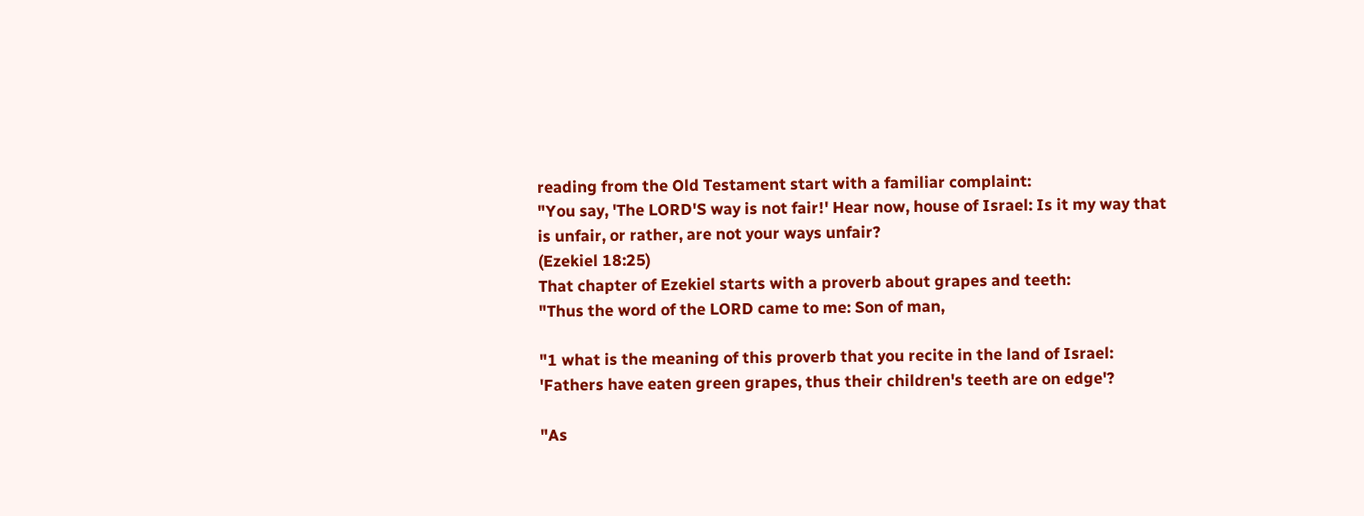reading from the Old Testament start with a familiar complaint:
"You say, 'The LORD'S way is not fair!' Hear now, house of Israel: Is it my way that is unfair, or rather, are not your ways unfair?
(Ezekiel 18:25)
That chapter of Ezekiel starts with a proverb about grapes and teeth:
"Thus the word of the LORD came to me: Son of man,

"1 what is the meaning of this proverb that you recite in the land of Israel: 'Fathers have eaten green grapes, thus their children's teeth are on edge'?

"As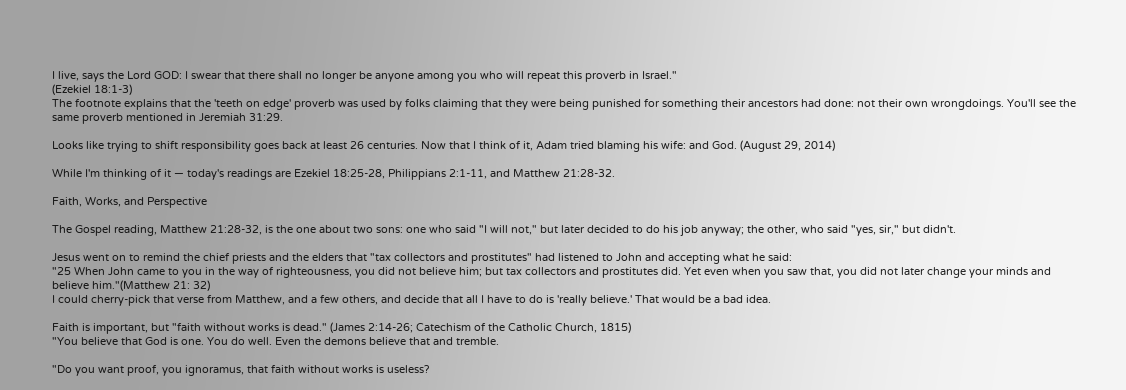I live, says the Lord GOD: I swear that there shall no longer be anyone among you who will repeat this proverb in Israel."
(Ezekiel 18:1-3)
The footnote explains that the 'teeth on edge' proverb was used by folks claiming that they were being punished for something their ancestors had done: not their own wrongdoings. You'll see the same proverb mentioned in Jeremiah 31:29.

Looks like trying to shift responsibility goes back at least 26 centuries. Now that I think of it, Adam tried blaming his wife: and God. (August 29, 2014)

While I'm thinking of it — today's readings are Ezekiel 18:25-28, Philippians 2:1-11, and Matthew 21:28-32.

Faith, Works, and Perspective

The Gospel reading, Matthew 21:28-32, is the one about two sons: one who said "I will not," but later decided to do his job anyway; the other, who said "yes, sir," but didn't.

Jesus went on to remind the chief priests and the elders that "tax collectors and prostitutes" had listened to John and accepting what he said:
"25 When John came to you in the way of righteousness, you did not believe him; but tax collectors and prostitutes did. Yet even when you saw that, you did not later change your minds and believe him."(Matthew 21: 32)
I could cherry-pick that verse from Matthew, and a few others, and decide that all I have to do is 'really believe.' That would be a bad idea.

Faith is important, but "faith without works is dead." (James 2:14-26; Catechism of the Catholic Church, 1815)
"You believe that God is one. You do well. Even the demons believe that and tremble.

"Do you want proof, you ignoramus, that faith without works is useless?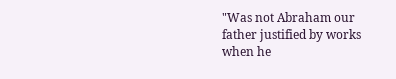"Was not Abraham our father justified by works when he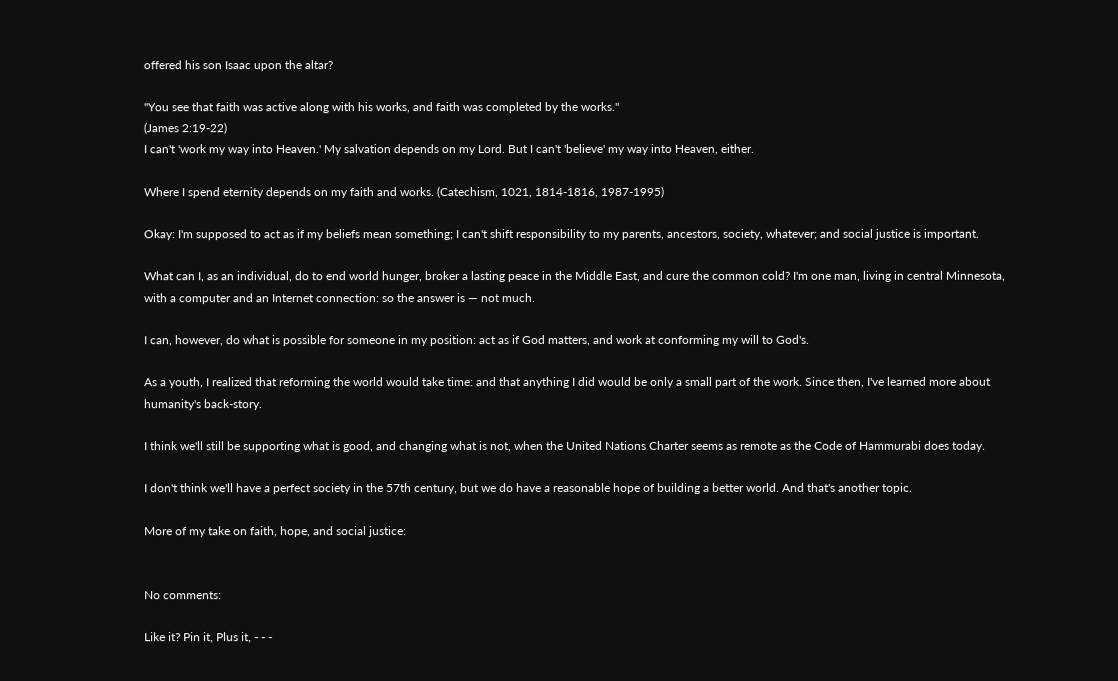offered his son Isaac upon the altar?

"You see that faith was active along with his works, and faith was completed by the works."
(James 2:19-22)
I can't 'work my way into Heaven.' My salvation depends on my Lord. But I can't 'believe' my way into Heaven, either.

Where I spend eternity depends on my faith and works. (Catechism, 1021, 1814-1816, 1987-1995)

Okay: I'm supposed to act as if my beliefs mean something; I can't shift responsibility to my parents, ancestors, society, whatever; and social justice is important.

What can I, as an individual, do to end world hunger, broker a lasting peace in the Middle East, and cure the common cold? I'm one man, living in central Minnesota, with a computer and an Internet connection: so the answer is — not much.

I can, however, do what is possible for someone in my position: act as if God matters, and work at conforming my will to God's.

As a youth, I realized that reforming the world would take time: and that anything I did would be only a small part of the work. Since then, I've learned more about humanity's back-story.

I think we'll still be supporting what is good, and changing what is not, when the United Nations Charter seems as remote as the Code of Hammurabi does today.

I don't think we'll have a perfect society in the 57th century, but we do have a reasonable hope of building a better world. And that's another topic.

More of my take on faith, hope, and social justice:


No comments:

Like it? Pin it, Plus it, - - -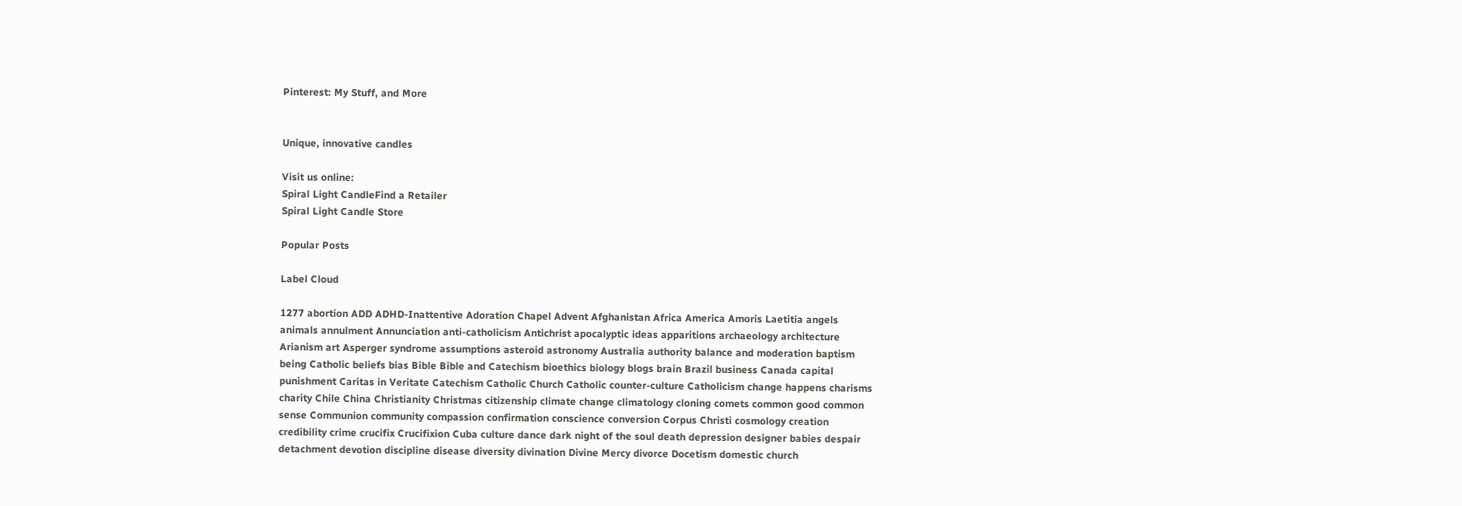Pinterest: My Stuff, and More


Unique, innovative candles

Visit us online:
Spiral Light CandleFind a Retailer
Spiral Light Candle Store

Popular Posts

Label Cloud

1277 abortion ADD ADHD-Inattentive Adoration Chapel Advent Afghanistan Africa America Amoris Laetitia angels animals annulment Annunciation anti-catholicism Antichrist apocalyptic ideas apparitions archaeology architecture Arianism art Asperger syndrome assumptions asteroid astronomy Australia authority balance and moderation baptism being Catholic beliefs bias Bible Bible and Catechism bioethics biology blogs brain Brazil business Canada capital punishment Caritas in Veritate Catechism Catholic Church Catholic counter-culture Catholicism change happens charisms charity Chile China Christianity Christmas citizenship climate change climatology cloning comets common good common sense Communion community compassion confirmation conscience conversion Corpus Christi cosmology creation credibility crime crucifix Crucifixion Cuba culture dance dark night of the soul death depression designer babies despair detachment devotion discipline disease diversity divination Divine Mercy divorce Docetism domestic church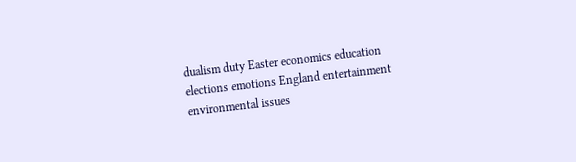dualism duty Easter economics education elections emotions England entertainment environmental issues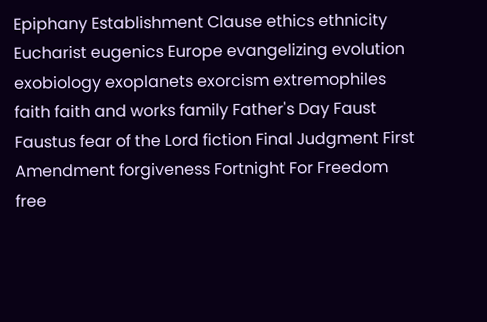Epiphany Establishment Clause ethics ethnicity Eucharist eugenics Europe evangelizing evolution exobiology exoplanets exorcism extremophiles faith faith and works family Father's Day Faust Faustus fear of the Lord fiction Final Judgment First Amendment forgiveness Fortnight For Freedom free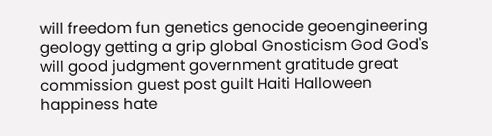will freedom fun genetics genocide geoengineering geology getting a grip global Gnosticism God God's will good judgment government gratitude great commission guest post guilt Haiti Halloween happiness hate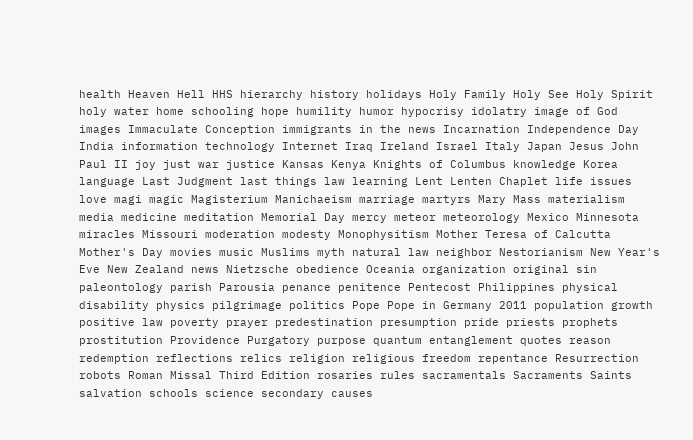health Heaven Hell HHS hierarchy history holidays Holy Family Holy See Holy Spirit holy water home schooling hope humility humor hypocrisy idolatry image of God images Immaculate Conception immigrants in the news Incarnation Independence Day India information technology Internet Iraq Ireland Israel Italy Japan Jesus John Paul II joy just war justice Kansas Kenya Knights of Columbus knowledge Korea language Last Judgment last things law learning Lent Lenten Chaplet life issues love magi magic Magisterium Manichaeism marriage martyrs Mary Mass materialism media medicine meditation Memorial Day mercy meteor meteorology Mexico Minnesota miracles Missouri moderation modesty Monophysitism Mother Teresa of Calcutta Mother's Day movies music Muslims myth natural law neighbor Nestorianism New Year's Eve New Zealand news Nietzsche obedience Oceania organization original sin paleontology parish Parousia penance penitence Pentecost Philippines physical disability physics pilgrimage politics Pope Pope in Germany 2011 population growth positive law poverty prayer predestination presumption pride priests prophets prostitution Providence Purgatory purpose quantum entanglement quotes reason redemption reflections relics religion religious freedom repentance Resurrection robots Roman Missal Third Edition rosaries rules sacramentals Sacraments Saints salvation schools science secondary causes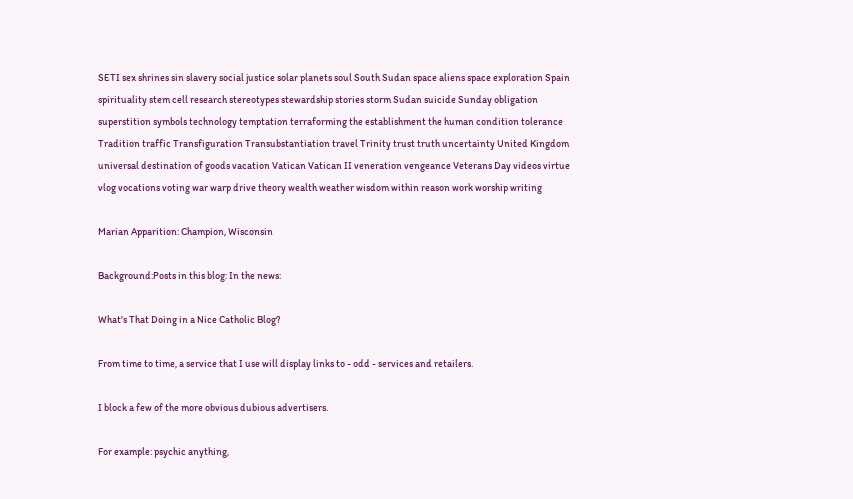SETI sex shrines sin slavery social justice solar planets soul South Sudan space aliens space exploration Spain spirituality stem cell research stereotypes stewardship stories storm Sudan suicide Sunday obligation superstition symbols technology temptation terraforming the establishment the human condition tolerance Tradition traffic Transfiguration Transubstantiation travel Trinity trust truth uncertainty United Kingdom universal destination of goods vacation Vatican Vatican II veneration vengeance Veterans Day videos virtue vlog vocations voting war warp drive theory wealth weather wisdom within reason work worship writing

Marian Apparition: Champion, Wisconsin

Background:Posts in this blog: In the news:

What's That Doing in a Nice Catholic Blog?

From time to time, a service that I use will display links to - odd - services and retailers.

I block a few of the more obvious dubious advertisers.

For example: psychic anything,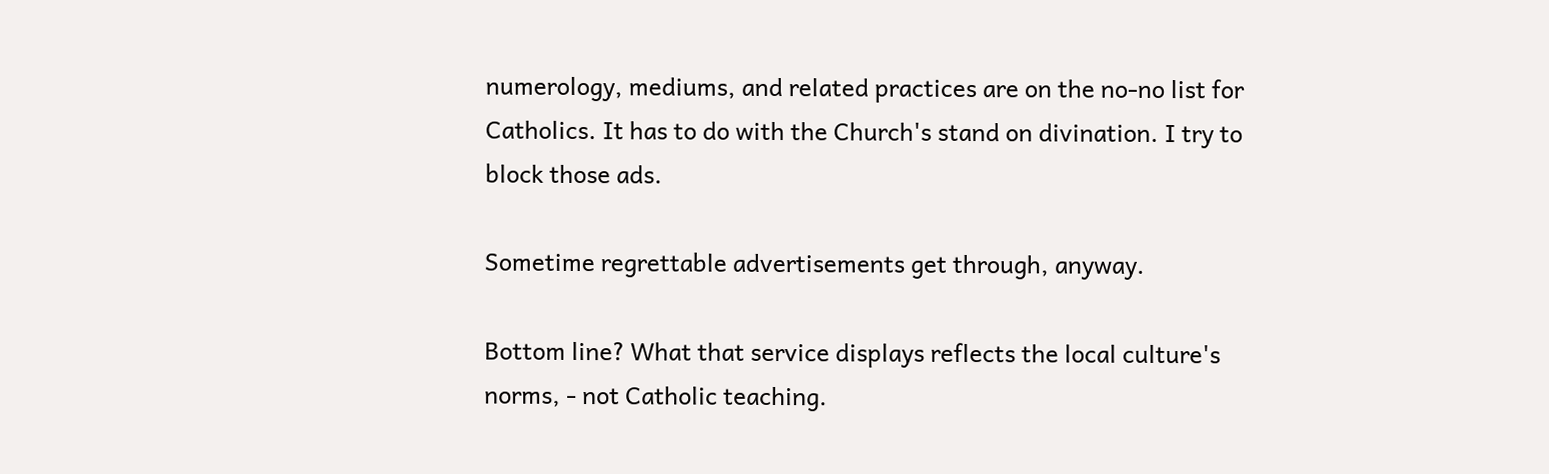numerology, mediums, and related practices are on the no-no list for Catholics. It has to do with the Church's stand on divination. I try to block those ads.

Sometime regrettable advertisements get through, anyway.

Bottom line? What that service displays reflects the local culture's norms, - not Catholic teaching.